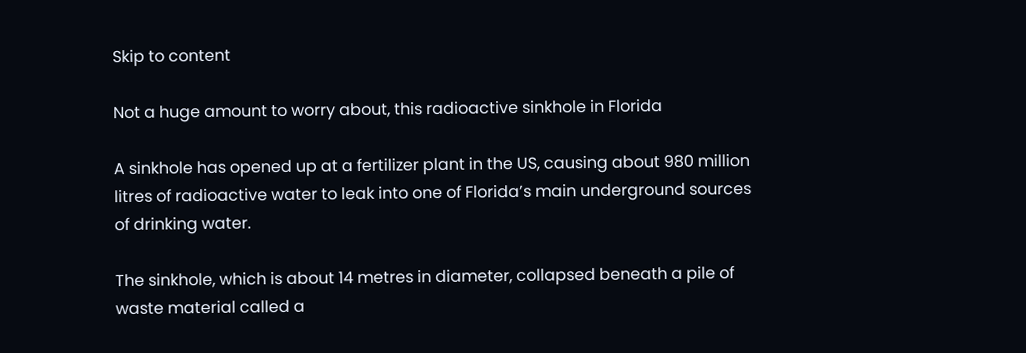Skip to content

Not a huge amount to worry about, this radioactive sinkhole in Florida

A sinkhole has opened up at a fertilizer plant in the US, causing about 980 million litres of radioactive water to leak into one of Florida’s main underground sources of drinking water.

The sinkhole, which is about 14 metres in diameter, collapsed beneath a pile of waste material called a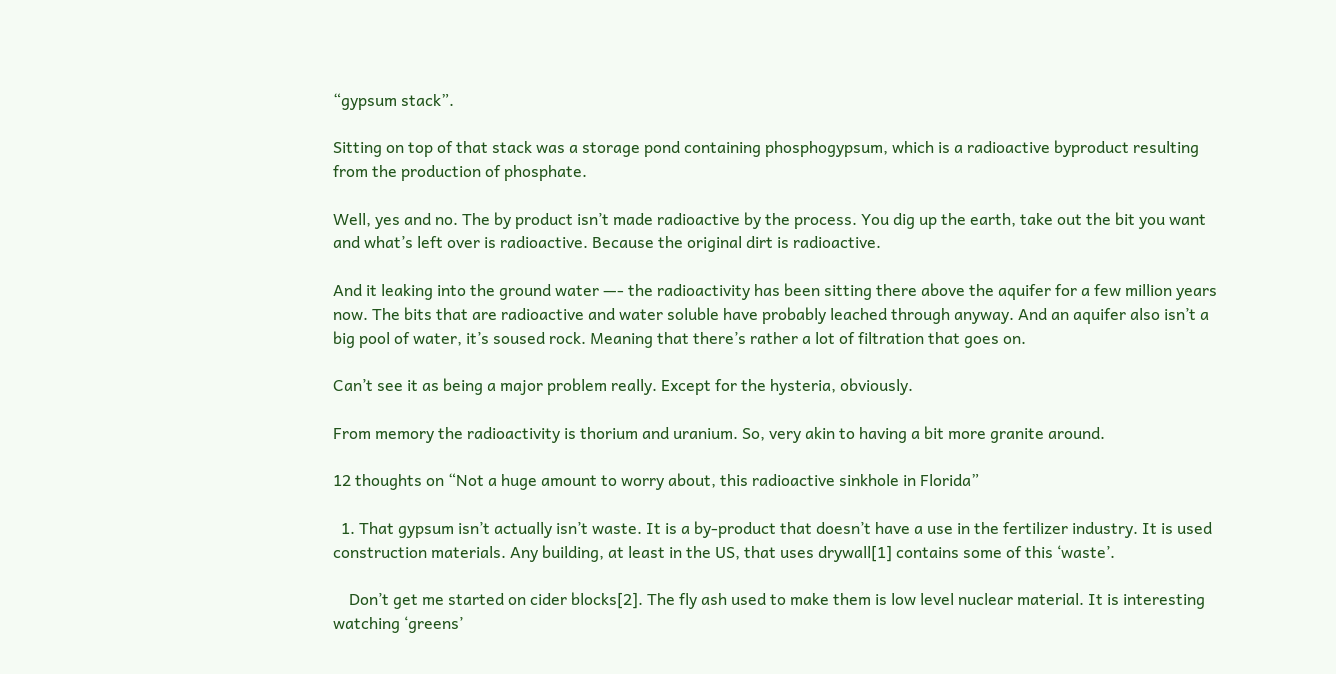“gypsum stack”.

Sitting on top of that stack was a storage pond containing phosphogypsum, which is a radioactive byproduct resulting from the production of phosphate.

Well, yes and no. The by product isn’t made radioactive by the process. You dig up the earth, take out the bit you want and what’s left over is radioactive. Because the original dirt is radioactive.

And it leaking into the ground water —- the radioactivity has been sitting there above the aquifer for a few million years now. The bits that are radioactive and water soluble have probably leached through anyway. And an aquifer also isn’t a big pool of water, it’s soused rock. Meaning that there’s rather a lot of filtration that goes on.

Can’t see it as being a major problem really. Except for the hysteria, obviously.

From memory the radioactivity is thorium and uranium. So, very akin to having a bit more granite around.

12 thoughts on “Not a huge amount to worry about, this radioactive sinkhole in Florida”

  1. That gypsum isn’t actually isn’t waste. It is a by-product that doesn’t have a use in the fertilizer industry. It is used construction materials. Any building, at least in the US, that uses drywall[1] contains some of this ‘waste’.

    Don’t get me started on cider blocks[2]. The fly ash used to make them is low level nuclear material. It is interesting watching ‘greens’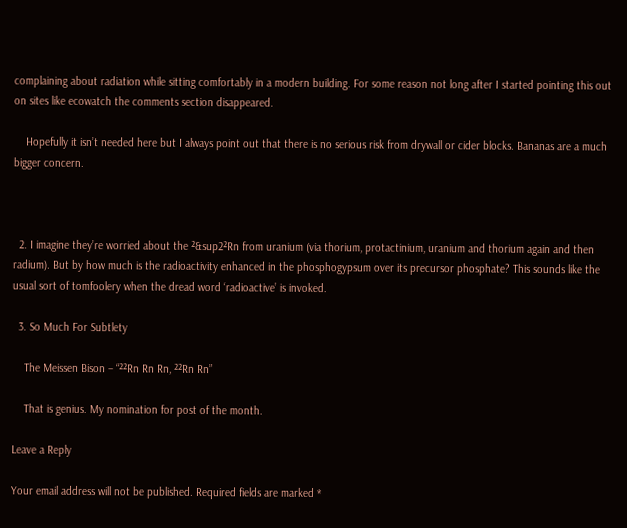complaining about radiation while sitting comfortably in a modern building. For some reason not long after I started pointing this out on sites like ecowatch the comments section disappeared.

    Hopefully it isn’t needed here but I always point out that there is no serious risk from drywall or cider blocks. Bananas are a much bigger concern.



  2. I imagine they’re worried about the ²&sup2²Rn from uranium (via thorium, protactinium, uranium and thorium again and then radium). But by how much is the radioactivity enhanced in the phosphogypsum over its precursor phosphate? This sounds like the usual sort of tomfoolery when the dread word ‘radioactive’ is invoked.

  3. So Much For Subtlety

    The Meissen Bison – “²²Rn Rn Rn, ²²Rn Rn”

    That is genius. My nomination for post of the month.

Leave a Reply

Your email address will not be published. Required fields are marked *